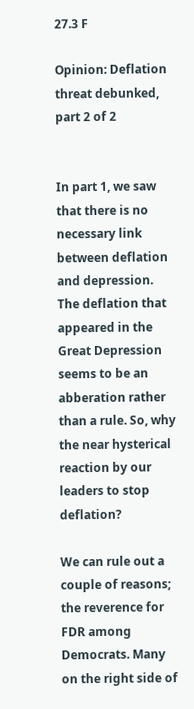27.3 F

Opinion: Deflation threat debunked, part 2 of 2


In part 1, we saw that there is no necessary link between deflation and depression. The deflation that appeared in the Great Depression seems to be an abberation rather than a rule. So, why the near hysterical reaction by our leaders to stop deflation?

We can rule out a couple of reasons; the reverence for FDR among Democrats. Many on the right side of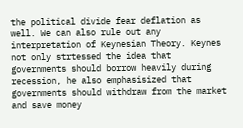the political divide fear deflation as well. We can also rule out any interpretation of Keynesian Theory. Keynes not only strtessed the idea that governments should borrow heavily during recession, he also emphasisized that governments should withdraw from the market and save money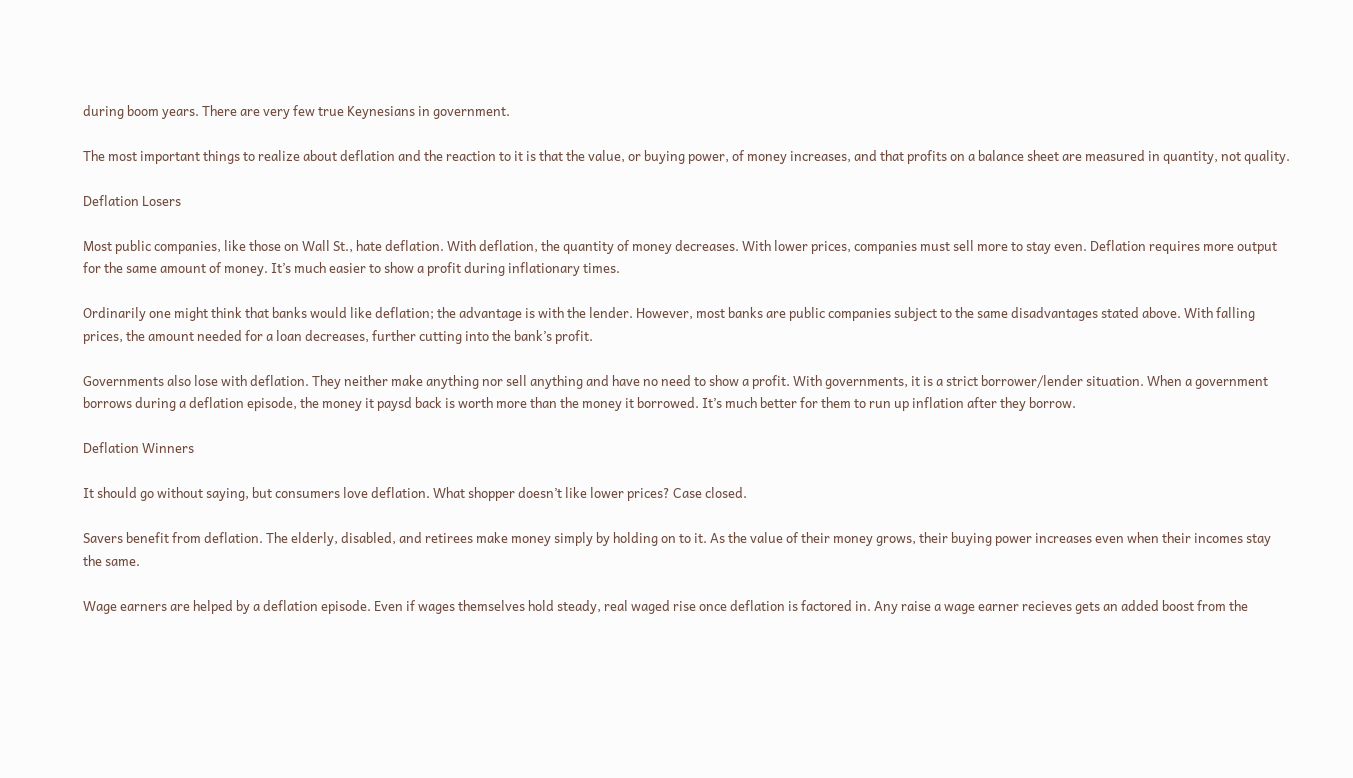during boom years. There are very few true Keynesians in government.

The most important things to realize about deflation and the reaction to it is that the value, or buying power, of money increases, and that profits on a balance sheet are measured in quantity, not quality.

Deflation Losers

Most public companies, like those on Wall St., hate deflation. With deflation, the quantity of money decreases. With lower prices, companies must sell more to stay even. Deflation requires more output for the same amount of money. It’s much easier to show a profit during inflationary times.

Ordinarily one might think that banks would like deflation; the advantage is with the lender. However, most banks are public companies subject to the same disadvantages stated above. With falling prices, the amount needed for a loan decreases, further cutting into the bank’s profit.

Governments also lose with deflation. They neither make anything nor sell anything and have no need to show a profit. With governments, it is a strict borrower/lender situation. When a government borrows during a deflation episode, the money it paysd back is worth more than the money it borrowed. It’s much better for them to run up inflation after they borrow.

Deflation Winners

It should go without saying, but consumers love deflation. What shopper doesn’t like lower prices? Case closed.

Savers benefit from deflation. The elderly, disabled, and retirees make money simply by holding on to it. As the value of their money grows, their buying power increases even when their incomes stay the same.

Wage earners are helped by a deflation episode. Even if wages themselves hold steady, real waged rise once deflation is factored in. Any raise a wage earner recieves gets an added boost from the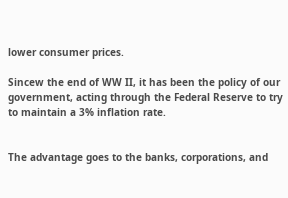lower consumer prices.

Sincew the end of WW II, it has been the policy of our government, acting through the Federal Reserve to try to maintain a 3% inflation rate.


The advantage goes to the banks, corporations, and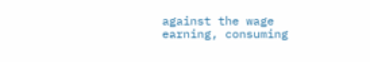against the wage earning, consuming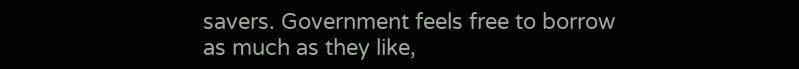savers. Government feels free to borrow as much as they like,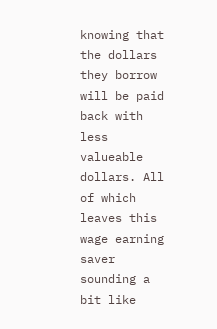knowing that the dollars they borrow will be paid back with less valueable dollars. All of which leaves this wage earning saver sounding a bit like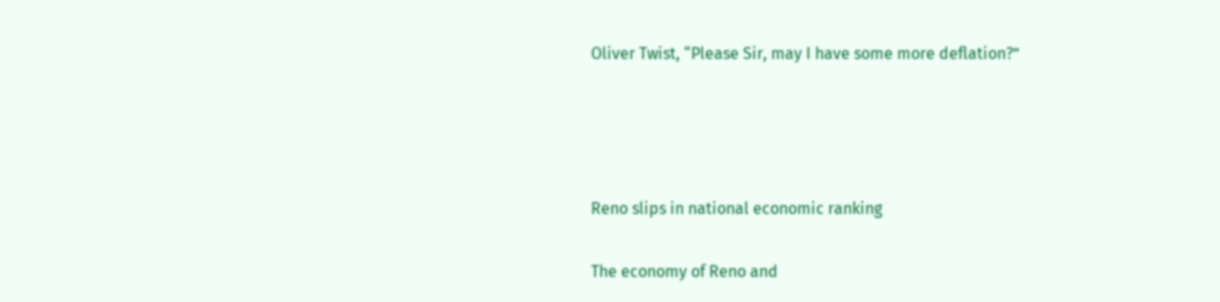Oliver Twist, “Please Sir, may I have some more deflation?”




Reno slips in national economic ranking

The economy of Reno and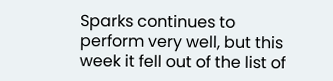Sparks continues to perform very well, but this week it fell out of the list of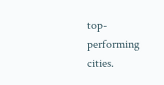top-performing cities.